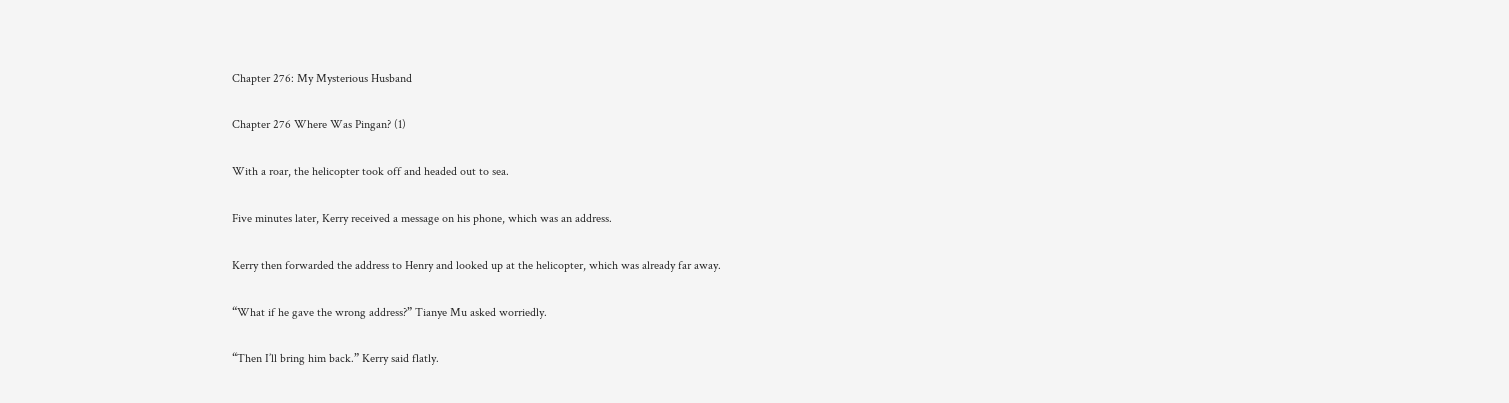Chapter 276: My Mysterious Husband

Chapter 276 Where Was Pingan? (1)

With a roar, the helicopter took off and headed out to sea.

Five minutes later, Kerry received a message on his phone, which was an address.

Kerry then forwarded the address to Henry and looked up at the helicopter, which was already far away.

“What if he gave the wrong address?” Tianye Mu asked worriedly.

“Then I’ll bring him back.” Kerry said flatly.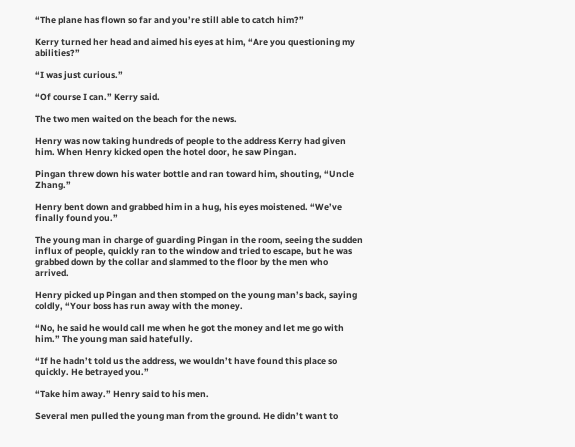“The plane has flown so far and you’re still able to catch him?”

Kerry turned her head and aimed his eyes at him, “Are you questioning my abilities?”

“I was just curious.”

“Of course I can.” Kerry said.

The two men waited on the beach for the news.

Henry was now taking hundreds of people to the address Kerry had given him. When Henry kicked open the hotel door, he saw Pingan.

Pingan threw down his water bottle and ran toward him, shouting, “Uncle Zhang.”

Henry bent down and grabbed him in a hug, his eyes moistened. “We’ve finally found you.”

The young man in charge of guarding Pingan in the room, seeing the sudden influx of people, quickly ran to the window and tried to escape, but he was grabbed down by the collar and slammed to the floor by the men who arrived.

Henry picked up Pingan and then stomped on the young man’s back, saying coldly, “Your boss has run away with the money.

“No, he said he would call me when he got the money and let me go with him.” The young man said hatefully.

“If he hadn’t told us the address, we wouldn’t have found this place so quickly. He betrayed you.”

“Take him away.” Henry said to his men.

Several men pulled the young man from the ground. He didn’t want to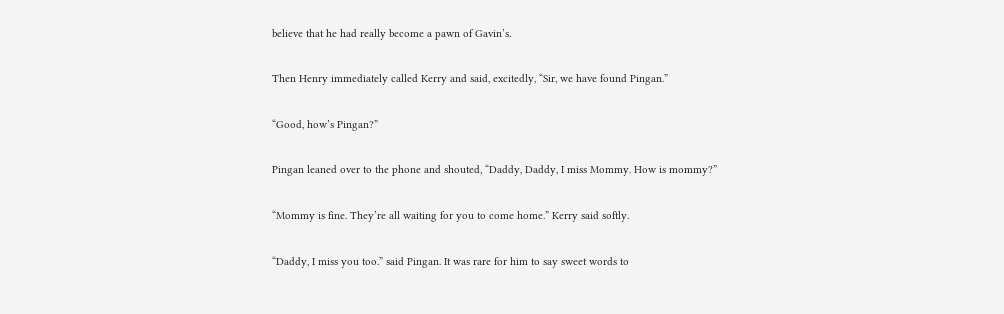believe that he had really become a pawn of Gavin’s.

Then Henry immediately called Kerry and said, excitedly, “Sir, we have found Pingan.”

“Good, how’s Pingan?”

Pingan leaned over to the phone and shouted, “Daddy, Daddy, I miss Mommy. How is mommy?”

“Mommy is fine. They’re all waiting for you to come home.” Kerry said softly.

“Daddy, I miss you too.” said Pingan. It was rare for him to say sweet words to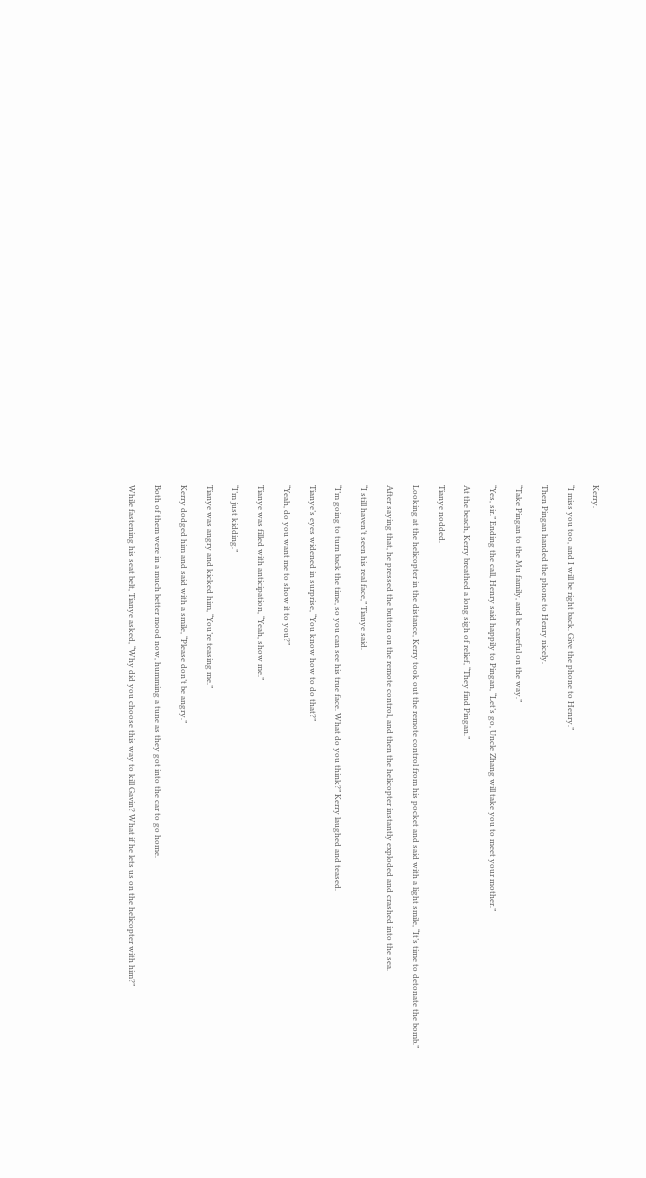Kerry.

“I miss you too, and I will be right back. Give the phone to Henry.”

Then Pingan handed the phone to Henry nicely.

“Take Pingan to the Mu family, and be careful on the way.”

“Yes, sir.” Ending the call, Henry said happily to Pingan, “Let’s go, Uncle Zhang will take you to meet your mother.”

At the beach, Kerry breathed a long sigh of relief, “They find Pingan.”

Tianye nodded.

Looking at the helicopter in the distance, Kerry took out the remote control from his pocket and said with a light smile, “It’s time to detonate the bomb.”

After saying that, he pressed the button on the remote control, and then the helicopter instantly exploded and crashed into the sea.

“I still haven’t seen his real face,” Tianye said.

“I’m going to turn back the time, so you can see his true face. What do you think?” Kerry laughed and teased.

Tianye’s eyes widened in surprise, “You know how to do that?”

“Yeah, do you want me to show it to you?”

Tianye was filled with anticipation, “Yeah, show me.”

“I’m just kidding.”

Tianye was angry and kicked him, “You’re teasing me.”

Kerry dodged him and said with a smile, “Please don’t be angry.”

Both of them were in a much better mood now, humming a tune as they got into the car to go home.

While fastening his seat belt, Tianye asked, “Why did you choose this way to kill Gavin? What if he lets us on the helicopter with him?”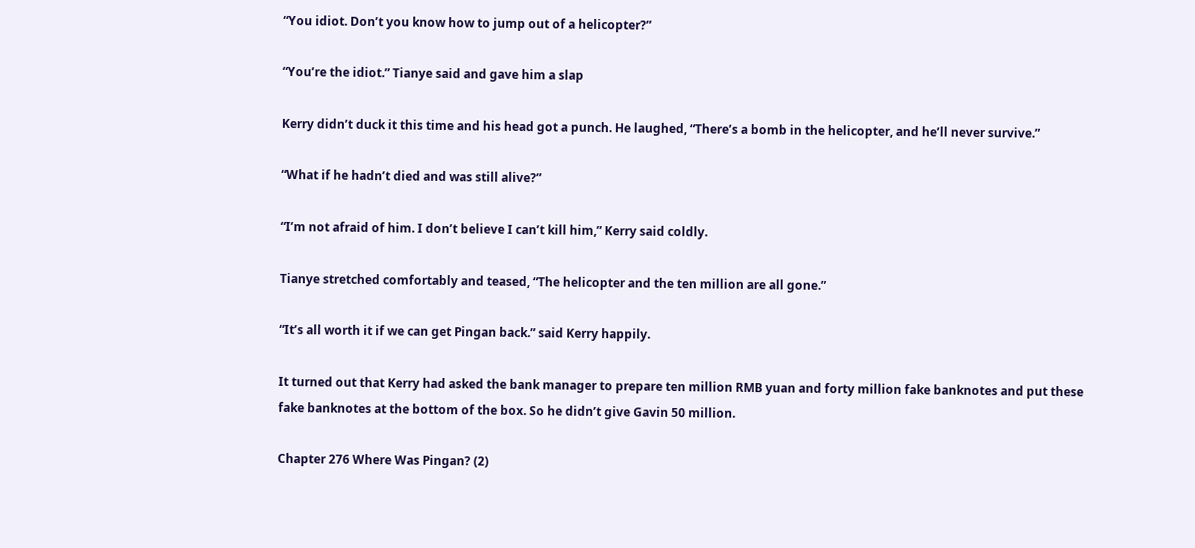“You idiot. Don’t you know how to jump out of a helicopter?”

“You’re the idiot.” Tianye said and gave him a slap

Kerry didn’t duck it this time and his head got a punch. He laughed, “There’s a bomb in the helicopter, and he’ll never survive.”

“What if he hadn’t died and was still alive?”

“I’m not afraid of him. I don’t believe I can’t kill him,” Kerry said coldly.

Tianye stretched comfortably and teased, “The helicopter and the ten million are all gone.”

“It’s all worth it if we can get Pingan back.” said Kerry happily.

It turned out that Kerry had asked the bank manager to prepare ten million RMB yuan and forty million fake banknotes and put these fake banknotes at the bottom of the box. So he didn’t give Gavin 50 million.

Chapter 276 Where Was Pingan? (2)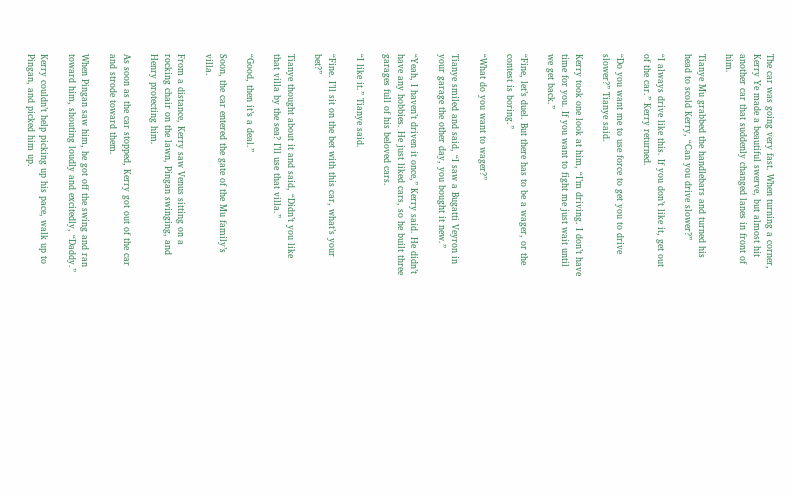The car was going very fast. When turning a corner, Kerry Ye made a beautiful swerve, but almost hit another car that suddenly changed lanes in front of him.

Tianye Mu grabbed the handlebars and turned his head to scold Kerry, “Can you drive slower?”

“I always drive like this. If you don’t like it, get out of the car.” Kerry returned.

“Do you want me to use force to get you to drive slower?” Tianye said.

Kerry took one look at him, “I’m driving. I don’t have time for you. If you want to fight me just wait until we get back.”

“Fine, let’s duel. But there has to be a wager, or the contest is boring.”

“What do you want to wager?”

Tianye smiled and said, “I saw a Bugatti Veyron in your garage the other day, you bought it new.”

“Yeah, I haven’t driven it once,” Kerry said. He didn’t have any hobbies. He just liked cars, so he built three garages full of his beloved cars.

“I like it.” Tianye said.

“Fine. I’ll sit on the bet with this car, what’s your bet?”

Tianye thought about it and said, “Didn’t you like that villa by the sea? I’ll use that villa.”

“Good, then it’s a deal.”

Soon, the car entered the gate of the Mu family’s villa.

From a distance, Kerry saw Venus sitting on a rocking chair on the lawn, Pingan swinging, and Henry protecting him.

As soon as the car stopped, Kerry got out of the car and strode toward them.

When Pingan saw him, he got off the swing and ran toward him, shouting loudly and excitedly, “Daddy.”

Kerry couldn’t help picking up his pace, walk up to Pingan, and picked him up.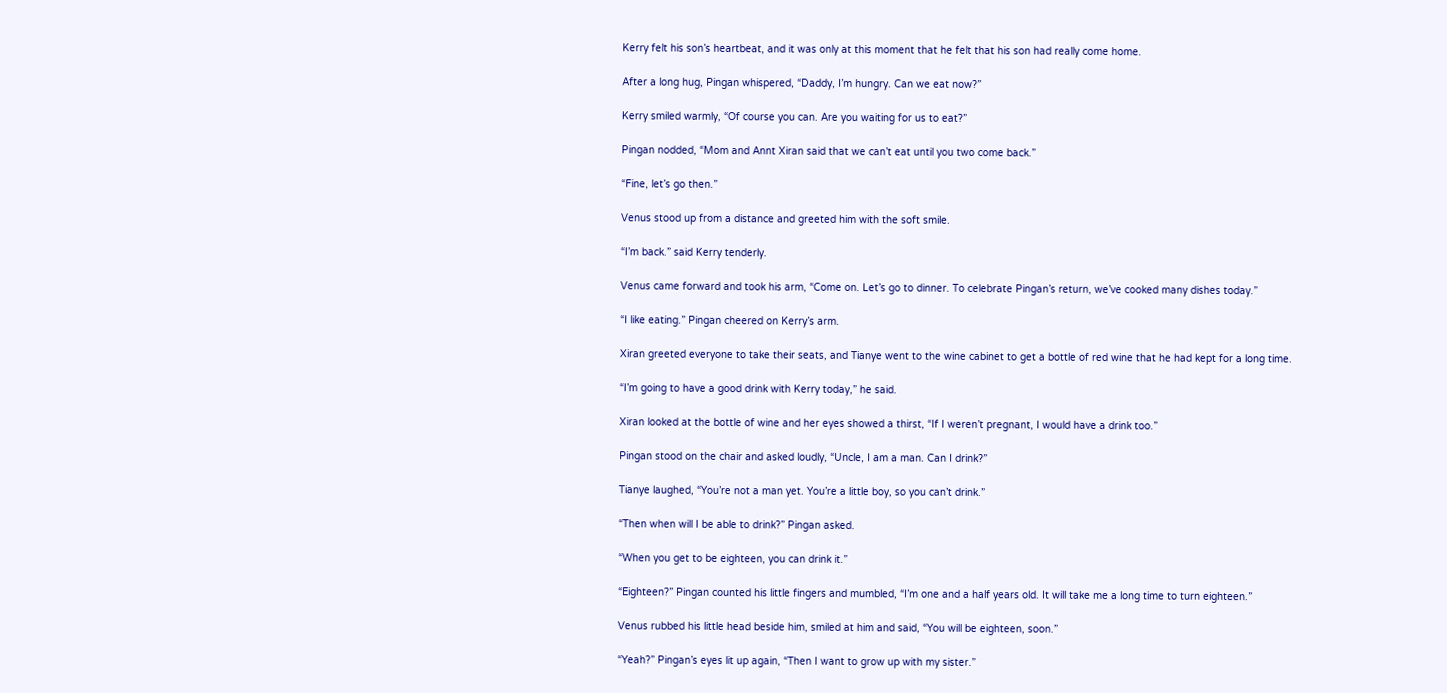Kerry felt his son’s heartbeat, and it was only at this moment that he felt that his son had really come home.

After a long hug, Pingan whispered, “Daddy, I’m hungry. Can we eat now?”

Kerry smiled warmly, “Of course you can. Are you waiting for us to eat?”

Pingan nodded, “Mom and Annt Xiran said that we can’t eat until you two come back.”

“Fine, let’s go then.”

Venus stood up from a distance and greeted him with the soft smile.

“I’m back.” said Kerry tenderly.

Venus came forward and took his arm, “Come on. Let’s go to dinner. To celebrate Pingan’s return, we’ve cooked many dishes today.”

“I like eating.” Pingan cheered on Kerry’s arm.

Xiran greeted everyone to take their seats, and Tianye went to the wine cabinet to get a bottle of red wine that he had kept for a long time.

“I’m going to have a good drink with Kerry today,” he said.

Xiran looked at the bottle of wine and her eyes showed a thirst, “If I weren’t pregnant, I would have a drink too.”

Pingan stood on the chair and asked loudly, “Uncle, I am a man. Can I drink?”

Tianye laughed, “You’re not a man yet. You’re a little boy, so you can’t drink.”

“Then when will I be able to drink?” Pingan asked.

“When you get to be eighteen, you can drink it.”

“Eighteen?” Pingan counted his little fingers and mumbled, “I’m one and a half years old. It will take me a long time to turn eighteen.”

Venus rubbed his little head beside him, smiled at him and said, “You will be eighteen, soon.”

“Yeah?” Pingan’s eyes lit up again, “Then I want to grow up with my sister.”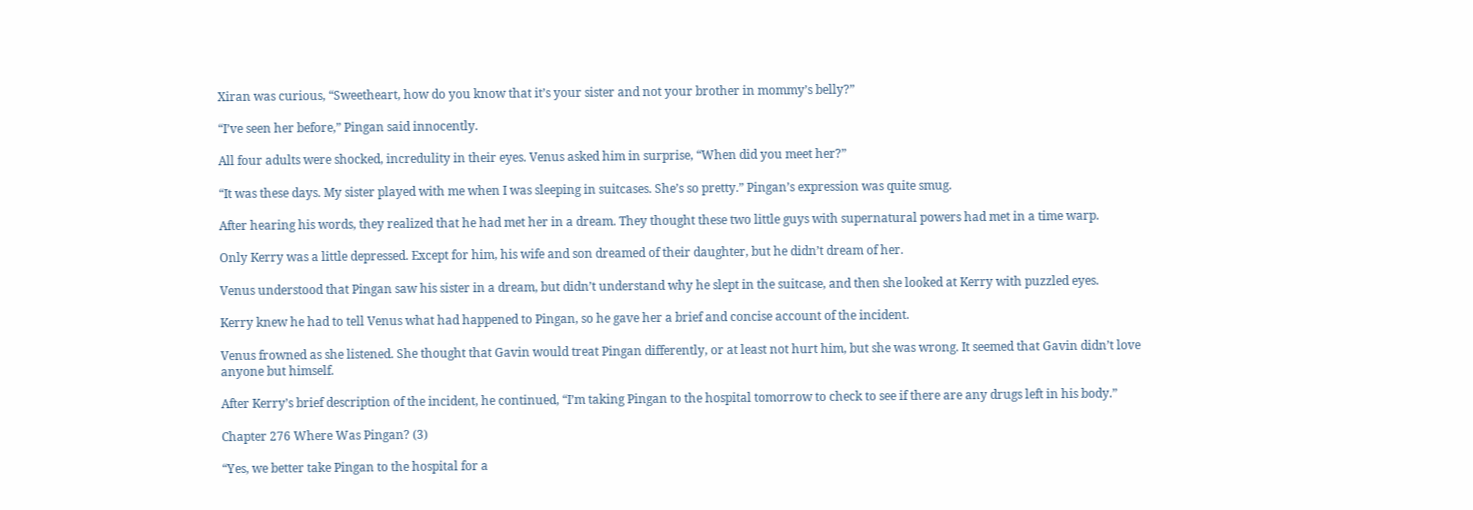Xiran was curious, “Sweetheart, how do you know that it’s your sister and not your brother in mommy’s belly?”

“I’ve seen her before,” Pingan said innocently.

All four adults were shocked, incredulity in their eyes. Venus asked him in surprise, “When did you meet her?”

“It was these days. My sister played with me when I was sleeping in suitcases. She’s so pretty.” Pingan’s expression was quite smug.

After hearing his words, they realized that he had met her in a dream. They thought these two little guys with supernatural powers had met in a time warp.

Only Kerry was a little depressed. Except for him, his wife and son dreamed of their daughter, but he didn’t dream of her.

Venus understood that Pingan saw his sister in a dream, but didn’t understand why he slept in the suitcase, and then she looked at Kerry with puzzled eyes.

Kerry knew he had to tell Venus what had happened to Pingan, so he gave her a brief and concise account of the incident.

Venus frowned as she listened. She thought that Gavin would treat Pingan differently, or at least not hurt him, but she was wrong. It seemed that Gavin didn’t love anyone but himself.

After Kerry’s brief description of the incident, he continued, “I’m taking Pingan to the hospital tomorrow to check to see if there are any drugs left in his body.”

Chapter 276 Where Was Pingan? (3)

“Yes, we better take Pingan to the hospital for a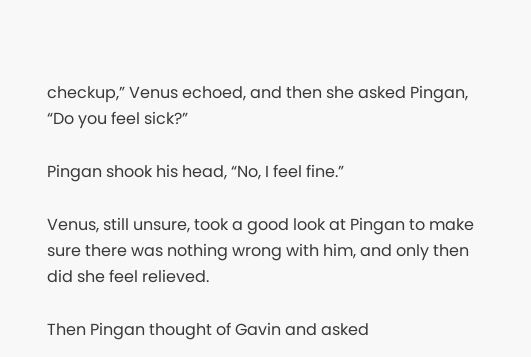checkup,” Venus echoed, and then she asked Pingan, “Do you feel sick?”

Pingan shook his head, “No, I feel fine.”

Venus, still unsure, took a good look at Pingan to make sure there was nothing wrong with him, and only then did she feel relieved.

Then Pingan thought of Gavin and asked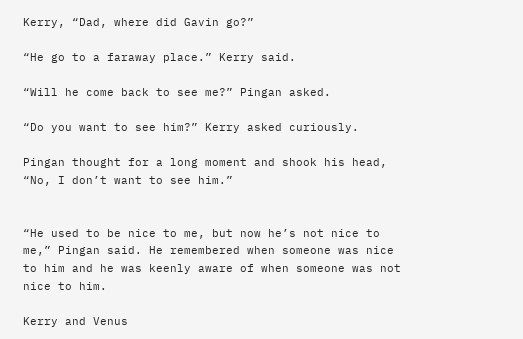Kerry, “Dad, where did Gavin go?”

“He go to a faraway place.” Kerry said.

“Will he come back to see me?” Pingan asked.

“Do you want to see him?” Kerry asked curiously.

Pingan thought for a long moment and shook his head, “No, I don’t want to see him.”


“He used to be nice to me, but now he’s not nice to me,” Pingan said. He remembered when someone was nice to him and he was keenly aware of when someone was not nice to him.

Kerry and Venus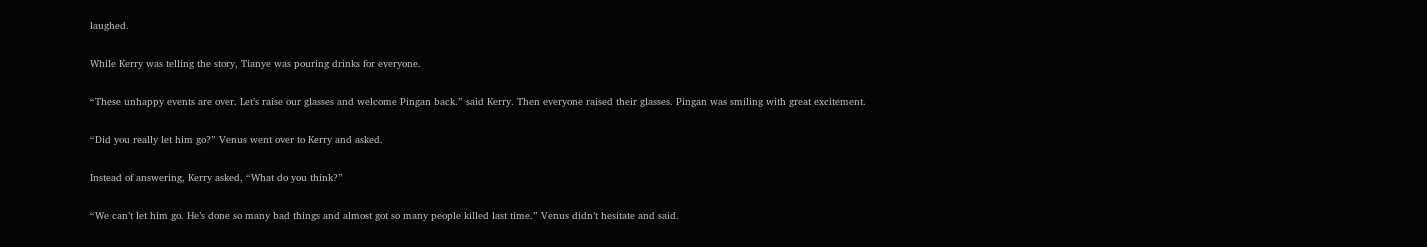laughed.

While Kerry was telling the story, Tianye was pouring drinks for everyone.

“These unhappy events are over. Let’s raise our glasses and welcome Pingan back.” said Kerry. Then everyone raised their glasses. Pingan was smiling with great excitement.

“Did you really let him go?” Venus went over to Kerry and asked.

Instead of answering, Kerry asked, “What do you think?”

“We can’t let him go. He’s done so many bad things and almost got so many people killed last time.” Venus didn’t hesitate and said.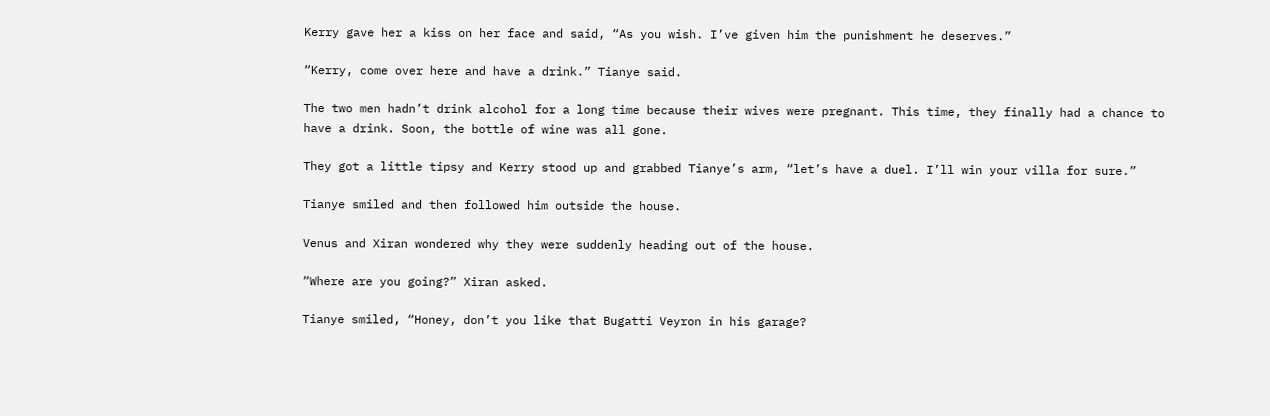Kerry gave her a kiss on her face and said, “As you wish. I’ve given him the punishment he deserves.”

“Kerry, come over here and have a drink.” Tianye said.

The two men hadn’t drink alcohol for a long time because their wives were pregnant. This time, they finally had a chance to have a drink. Soon, the bottle of wine was all gone.

They got a little tipsy and Kerry stood up and grabbed Tianye’s arm, “let’s have a duel. I’ll win your villa for sure.”

Tianye smiled and then followed him outside the house.

Venus and Xiran wondered why they were suddenly heading out of the house.

“Where are you going?” Xiran asked.

Tianye smiled, “Honey, don’t you like that Bugatti Veyron in his garage?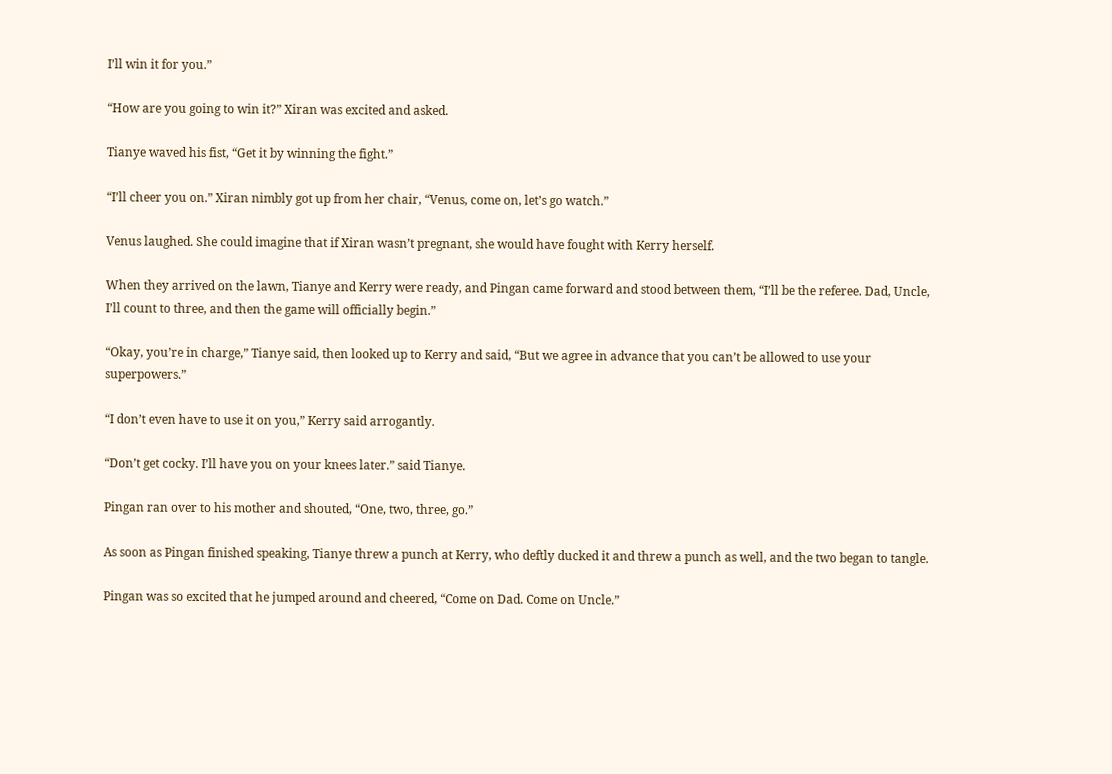I’ll win it for you.”

“How are you going to win it?” Xiran was excited and asked.

Tianye waved his fist, “Get it by winning the fight.”

“I’ll cheer you on.” Xiran nimbly got up from her chair, “Venus, come on, let’s go watch.”

Venus laughed. She could imagine that if Xiran wasn’t pregnant, she would have fought with Kerry herself.

When they arrived on the lawn, Tianye and Kerry were ready, and Pingan came forward and stood between them, “I’ll be the referee. Dad, Uncle, I’ll count to three, and then the game will officially begin.”

“Okay, you’re in charge,” Tianye said, then looked up to Kerry and said, “But we agree in advance that you can’t be allowed to use your superpowers.”

“I don’t even have to use it on you,” Kerry said arrogantly.

“Don’t get cocky. I’ll have you on your knees later.” said Tianye.

Pingan ran over to his mother and shouted, “One, two, three, go.”

As soon as Pingan finished speaking, Tianye threw a punch at Kerry, who deftly ducked it and threw a punch as well, and the two began to tangle.

Pingan was so excited that he jumped around and cheered, “Come on Dad. Come on Uncle.”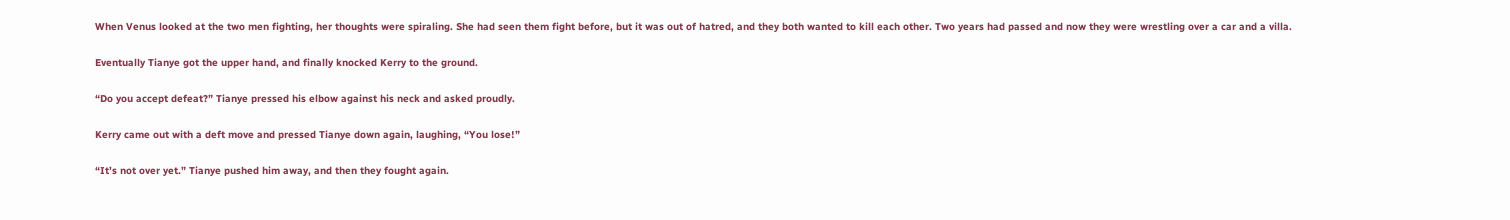When Venus looked at the two men fighting, her thoughts were spiraling. She had seen them fight before, but it was out of hatred, and they both wanted to kill each other. Two years had passed and now they were wrestling over a car and a villa.

Eventually Tianye got the upper hand, and finally knocked Kerry to the ground.

“Do you accept defeat?” Tianye pressed his elbow against his neck and asked proudly.

Kerry came out with a deft move and pressed Tianye down again, laughing, “You lose!”

“It’s not over yet.” Tianye pushed him away, and then they fought again.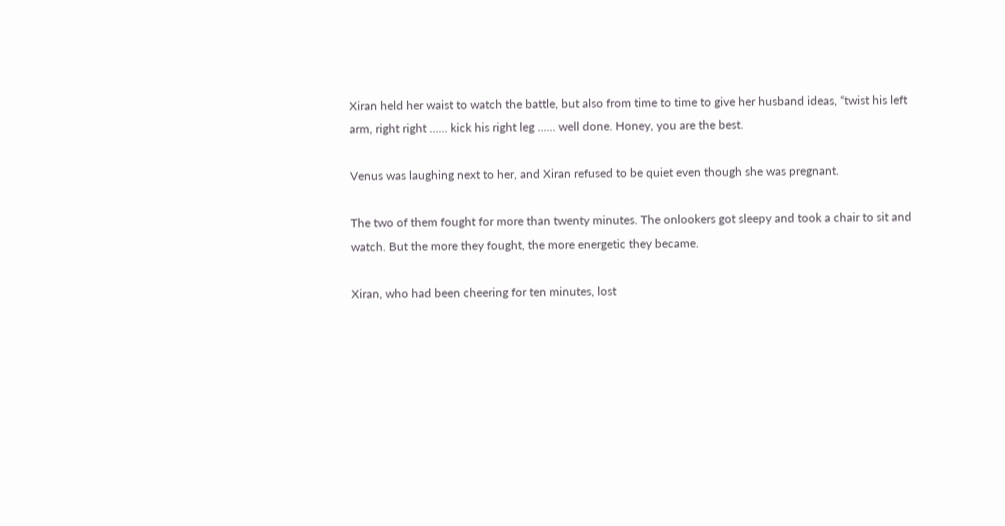Xiran held her waist to watch the battle, but also from time to time to give her husband ideas, “twist his left arm, right right …… kick his right leg …… well done. Honey, you are the best.

Venus was laughing next to her, and Xiran refused to be quiet even though she was pregnant.

The two of them fought for more than twenty minutes. The onlookers got sleepy and took a chair to sit and watch. But the more they fought, the more energetic they became.

Xiran, who had been cheering for ten minutes, lost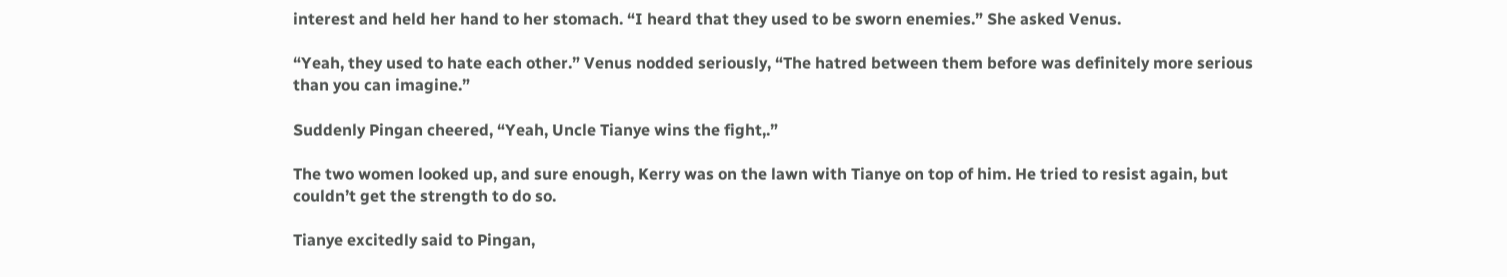interest and held her hand to her stomach. “I heard that they used to be sworn enemies.” She asked Venus.

“Yeah, they used to hate each other.” Venus nodded seriously, “The hatred between them before was definitely more serious than you can imagine.”

Suddenly Pingan cheered, “Yeah, Uncle Tianye wins the fight,.”

The two women looked up, and sure enough, Kerry was on the lawn with Tianye on top of him. He tried to resist again, but couldn’t get the strength to do so.

Tianye excitedly said to Pingan,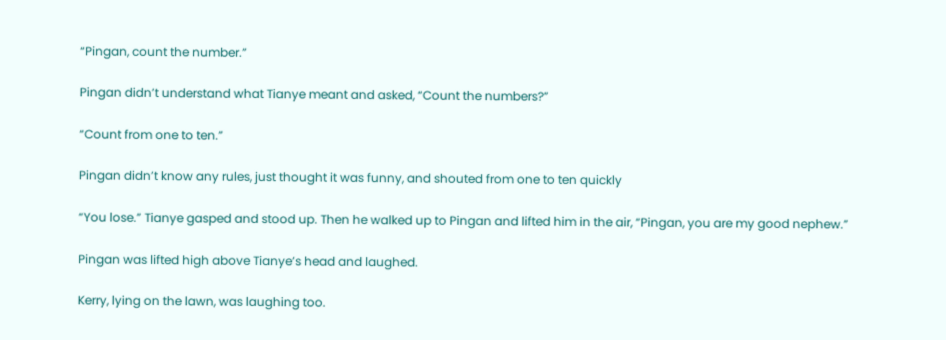“Pingan, count the number.”

Pingan didn’t understand what Tianye meant and asked, “Count the numbers?”

“Count from one to ten.”

Pingan didn’t know any rules, just thought it was funny, and shouted from one to ten quickly

“You lose.” Tianye gasped and stood up. Then he walked up to Pingan and lifted him in the air, “Pingan, you are my good nephew.”

Pingan was lifted high above Tianye’s head and laughed.

Kerry, lying on the lawn, was laughing too.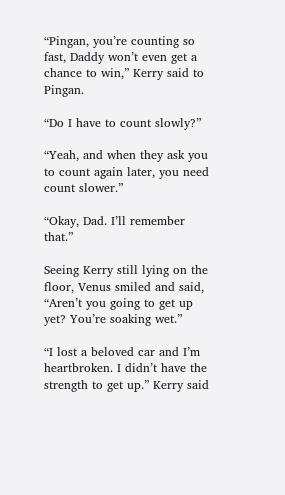“Pingan, you’re counting so fast, Daddy won’t even get a chance to win,” Kerry said to Pingan.

“Do I have to count slowly?”

“Yeah, and when they ask you to count again later, you need count slower.”

“Okay, Dad. I’ll remember that.”

Seeing Kerry still lying on the floor, Venus smiled and said, “Aren’t you going to get up yet? You’re soaking wet.”

“I lost a beloved car and I’m heartbroken. I didn’t have the strength to get up.” Kerry said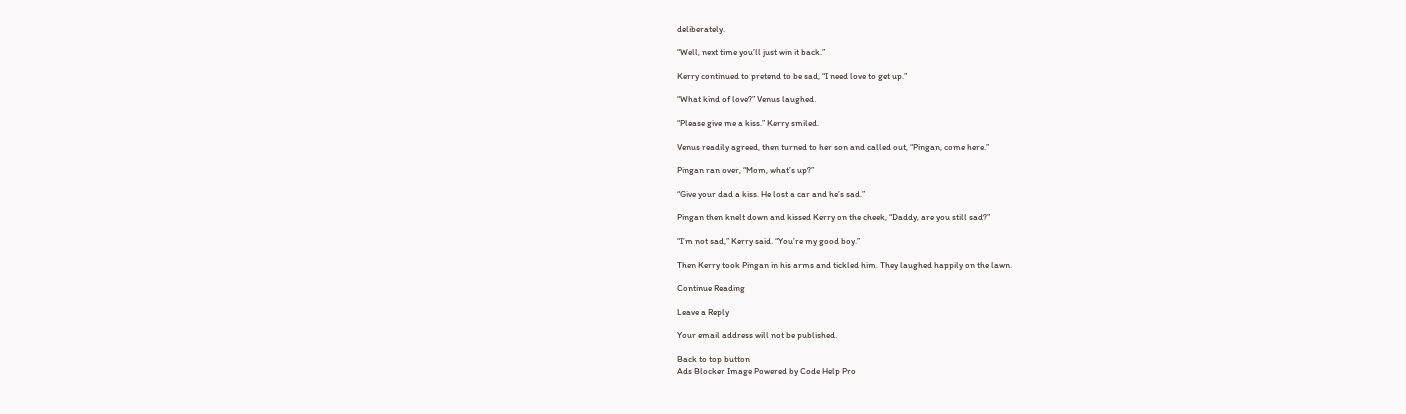deliberately.

“Well, next time you’ll just win it back.”

Kerry continued to pretend to be sad, “I need love to get up.”

“What kind of love?” Venus laughed.

“Please give me a kiss.” Kerry smiled.

Venus readily agreed, then turned to her son and called out, “Pingan, come here.”

Pingan ran over, “Mom, what’s up?”

“Give your dad a kiss. He lost a car and he’s sad.”

Pingan then knelt down and kissed Kerry on the cheek, “Daddy, are you still sad?”

“I’m not sad,” Kerry said. “You’re my good boy.”

Then Kerry took Pingan in his arms and tickled him. They laughed happily on the lawn.

Continue Reading

Leave a Reply

Your email address will not be published.

Back to top button
Ads Blocker Image Powered by Code Help Pro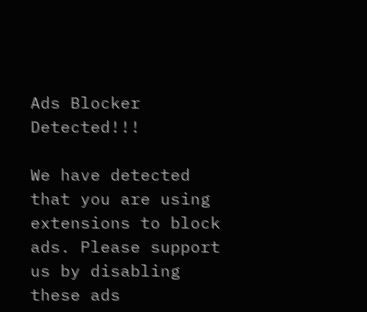Ads Blocker Detected!!!

We have detected that you are using extensions to block ads. Please support us by disabling these ads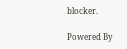blocker.

Powered By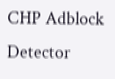CHP Adblock Detector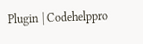Plugin | Codehelppro